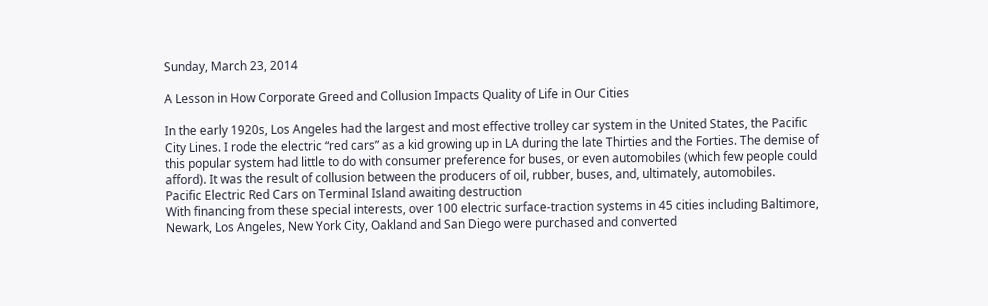Sunday, March 23, 2014

A Lesson in How Corporate Greed and Collusion Impacts Quality of Life in Our Cities

In the early 1920s, Los Angeles had the largest and most effective trolley car system in the United States, the Pacific City Lines. I rode the electric “red cars” as a kid growing up in LA during the late Thirties and the Forties. The demise of this popular system had little to do with consumer preference for buses, or even automobiles (which few people could afford). It was the result of collusion between the producers of oil, rubber, buses, and, ultimately, automobiles.
Pacific Electric Red Cars on Terminal Island awaiting destruction
With financing from these special interests, over 100 electric surface-traction systems in 45 cities including Baltimore, Newark, Los Angeles, New York City, Oakland and San Diego were purchased and converted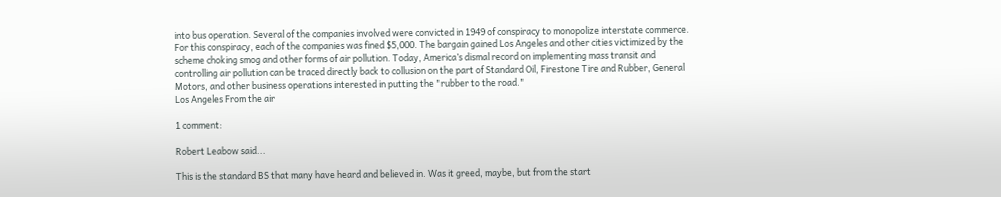into bus operation. Several of the companies involved were convicted in 1949 of conspiracy to monopolize interstate commerce. For this conspiracy, each of the companies was fined $5,000. The bargain gained Los Angeles and other cities victimized by the scheme choking smog and other forms of air pollution. Today, America’s dismal record on implementing mass transit and controlling air pollution can be traced directly back to collusion on the part of Standard Oil, Firestone Tire and Rubber, General Motors, and other business operations interested in putting the "rubber to the road."
Los Angeles From the air

1 comment:

Robert Leabow said...

This is the standard BS that many have heard and believed in. Was it greed, maybe, but from the start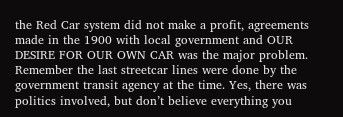the Red Car system did not make a profit, agreements made in the 1900 with local government and OUR DESIRE FOR OUR OWN CAR was the major problem. Remember the last streetcar lines were done by the government transit agency at the time. Yes, there was politics involved, but don’t believe everything you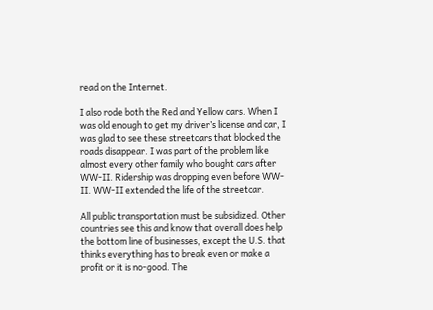read on the Internet.

I also rode both the Red and Yellow cars. When I was old enough to get my driver’s license and car, I was glad to see these streetcars that blocked the roads disappear. I was part of the problem like almost every other family who bought cars after WW-II. Ridership was dropping even before WW-II. WW-II extended the life of the streetcar.

All public transportation must be subsidized. Other countries see this and know that overall does help the bottom line of businesses, except the U.S. that thinks everything has to break even or make a profit or it is no-good. The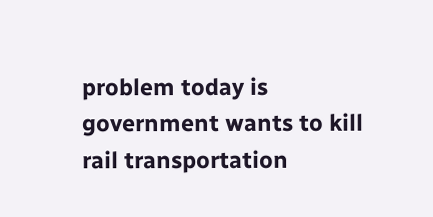problem today is government wants to kill rail transportation